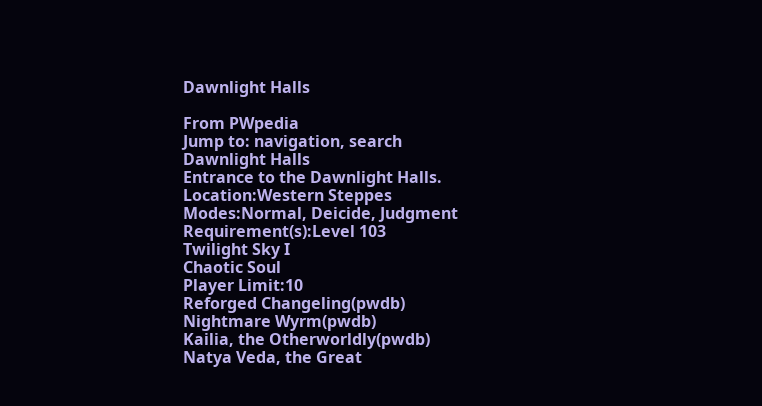Dawnlight Halls

From PWpedia
Jump to: navigation, search
Dawnlight Halls
Entrance to the Dawnlight Halls.
Location:Western Steppes
Modes:Normal, Deicide, Judgment
Requirement(s):Level 103
Twilight Sky I
Chaotic Soul
Player Limit:10
Reforged Changeling(pwdb)
Nightmare Wyrm(pwdb)
Kailia, the Otherworldly(pwdb)
Natya Veda, the Great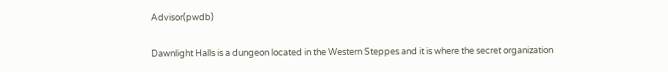Advisor(pwdb)

Dawnlight Halls is a dungeon located in the Western Steppes and it is where the secret organization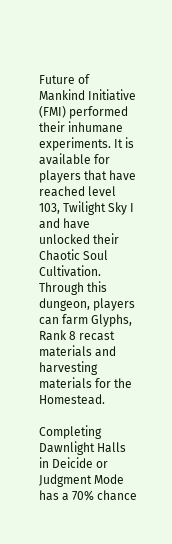Future of Mankind Initiative (FMI) performed their inhumane experiments. It is available for players that have reached level 103, Twilight Sky I and have unlocked their Chaotic Soul Cultivation. Through this dungeon, players can farm Glyphs, Rank 8 recast materials and harvesting materials for the Homestead.

Completing Dawnlight Halls in Deicide or Judgment Mode has a 70% chance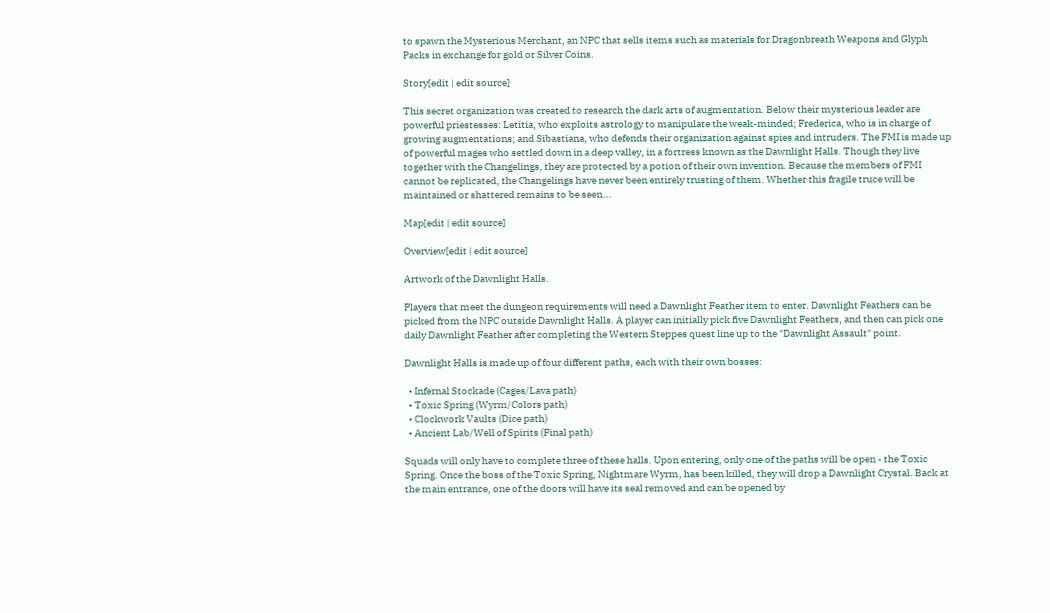to spawn the Mysterious Merchant, an NPC that sells items such as materials for Dragonbreath Weapons and Glyph Packs in exchange for gold or Silver Coins.

Story[edit | edit source]

This secret organization was created to research the dark arts of augmentation. Below their mysterious leader are powerful priestesses: Letitia, who exploits astrology to manipulate the weak-minded; Frederica, who is in charge of growing augmentations; and Sibastiana, who defends their organization against spies and intruders. The FMI is made up of powerful mages who settled down in a deep valley, in a fortress known as the Dawnlight Halls. Though they live together with the Changelings, they are protected by a potion of their own invention. Because the members of FMI cannot be replicated, the Changelings have never been entirely trusting of them. Whether this fragile truce will be maintained or shattered remains to be seen...

Map[edit | edit source]

Overview[edit | edit source]

Artwork of the Dawnlight Halls.

Players that meet the dungeon requirements will need a Dawnlight Feather item to enter. Dawnlight Feathers can be picked from the NPC outside Dawnlight Halls. A player can initially pick five Dawnlight Feathers, and then can pick one daily Dawnlight Feather after completing the Western Steppes quest line up to the "Dawnlight Assault" point.

Dawnlight Halls is made up of four different paths, each with their own bosses:

  • Infernal Stockade (Cages/Lava path)
  • Toxic Spring (Wyrm/Colors path)
  • Clockwork Vaults (Dice path)
  • Ancient Lab/Well of Spirits (Final path)

Squads will only have to complete three of these halls. Upon entering, only one of the paths will be open - the Toxic Spring. Once the boss of the Toxic Spring, Nightmare Wyrm, has been killed, they will drop a Dawnlight Crystal. Back at the main entrance, one of the doors will have its seal removed and can be opened by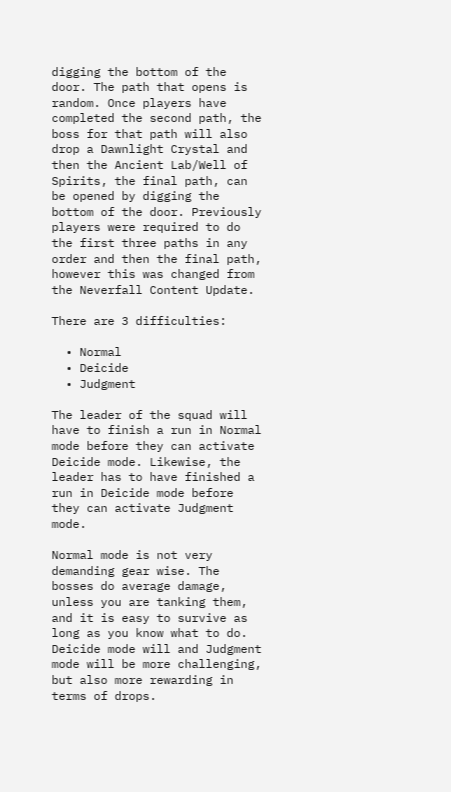digging the bottom of the door. The path that opens is random. Once players have completed the second path, the boss for that path will also drop a Dawnlight Crystal and then the Ancient Lab/Well of Spirits, the final path, can be opened by digging the bottom of the door. Previously players were required to do the first three paths in any order and then the final path, however this was changed from the Neverfall Content Update.

There are 3 difficulties:

  • Normal
  • Deicide
  • Judgment

The leader of the squad will have to finish a run in Normal mode before they can activate Deicide mode. Likewise, the leader has to have finished a run in Deicide mode before they can activate Judgment mode.

Normal mode is not very demanding gear wise. The bosses do average damage, unless you are tanking them, and it is easy to survive as long as you know what to do. Deicide mode will and Judgment mode will be more challenging, but also more rewarding in terms of drops.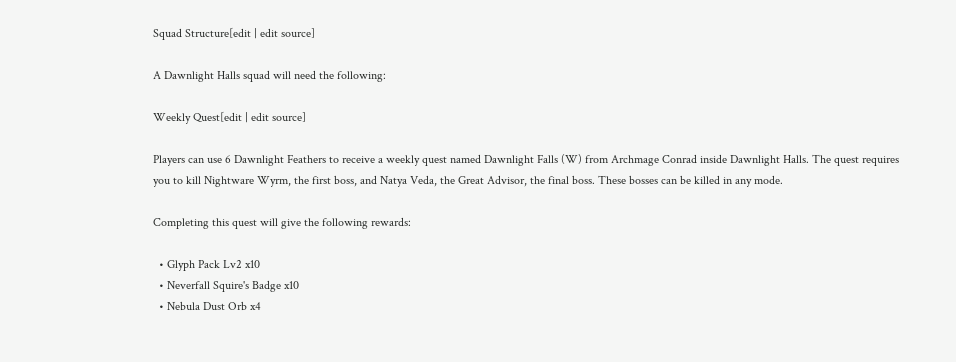Squad Structure[edit | edit source]

A Dawnlight Halls squad will need the following:

Weekly Quest[edit | edit source]

Players can use 6 Dawnlight Feathers to receive a weekly quest named Dawnlight Falls (W) from Archmage Conrad inside Dawnlight Halls. The quest requires you to kill Nightware Wyrm, the first boss, and Natya Veda, the Great Advisor, the final boss. These bosses can be killed in any mode.

Completing this quest will give the following rewards:

  • Glyph Pack Lv2 x10
  • Neverfall Squire's Badge x10
  • Nebula Dust Orb x4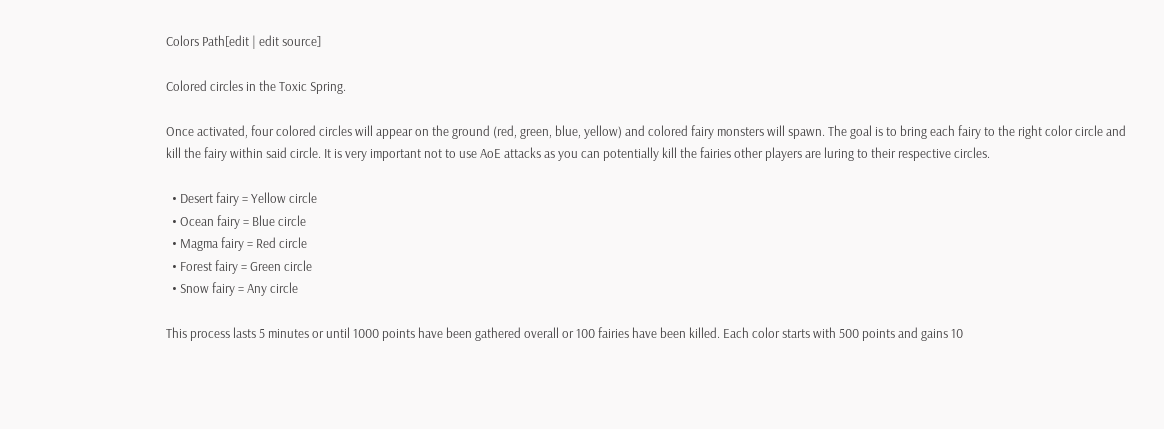Colors Path[edit | edit source]

Colored circles in the Toxic Spring.

Once activated, four colored circles will appear on the ground (red, green, blue, yellow) and colored fairy monsters will spawn. The goal is to bring each fairy to the right color circle and kill the fairy within said circle. It is very important not to use AoE attacks as you can potentially kill the fairies other players are luring to their respective circles.

  • Desert fairy = Yellow circle
  • Ocean fairy = Blue circle
  • Magma fairy = Red circle
  • Forest fairy = Green circle
  • Snow fairy = Any circle

This process lasts 5 minutes or until 1000 points have been gathered overall or 100 fairies have been killed. Each color starts with 500 points and gains 10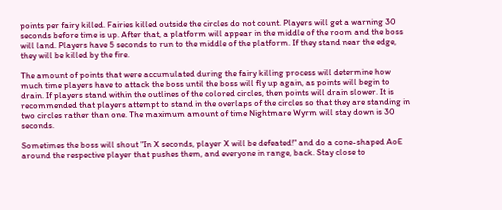points per fairy killed. Fairies killed outside the circles do not count. Players will get a warning 30 seconds before time is up. After that, a platform will appear in the middle of the room and the boss will land. Players have 5 seconds to run to the middle of the platform. If they stand near the edge, they will be killed by the fire.

The amount of points that were accumulated during the fairy killing process will determine how much time players have to attack the boss until the boss will fly up again, as points will begin to drain. If players stand within the outlines of the colored circles, then points will drain slower. It is recommended that players attempt to stand in the overlaps of the circles so that they are standing in two circles rather than one. The maximum amount of time Nightmare Wyrm will stay down is 30 seconds.

Sometimes the boss will shout "In X seconds, player X will be defeated!" and do a cone-shaped AoE around the respective player that pushes them, and everyone in range, back. Stay close to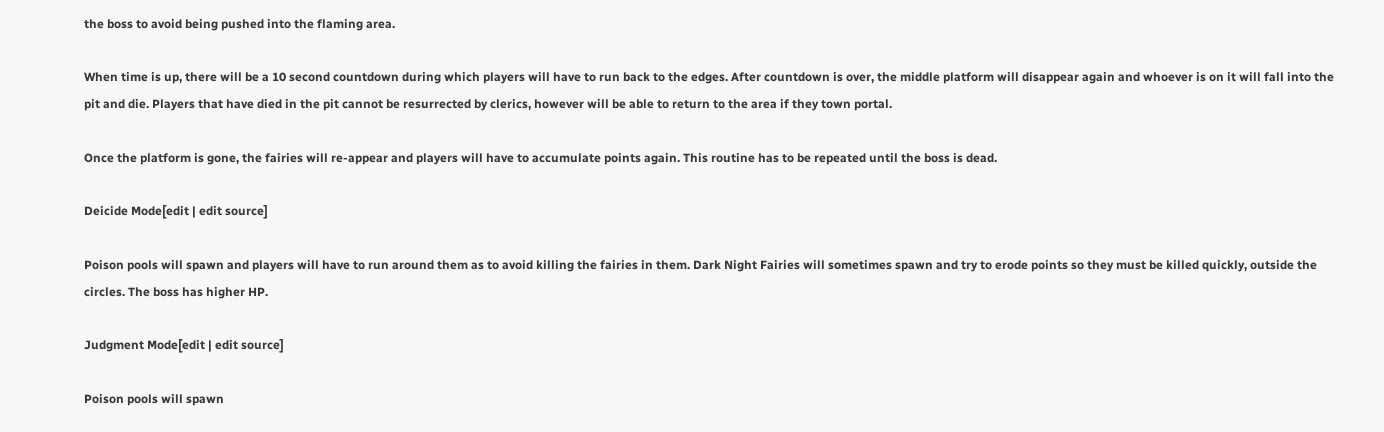the boss to avoid being pushed into the flaming area.

When time is up, there will be a 10 second countdown during which players will have to run back to the edges. After countdown is over, the middle platform will disappear again and whoever is on it will fall into the pit and die. Players that have died in the pit cannot be resurrected by clerics, however will be able to return to the area if they town portal.

Once the platform is gone, the fairies will re-appear and players will have to accumulate points again. This routine has to be repeated until the boss is dead.

Deicide Mode[edit | edit source]

Poison pools will spawn and players will have to run around them as to avoid killing the fairies in them. Dark Night Fairies will sometimes spawn and try to erode points so they must be killed quickly, outside the circles. The boss has higher HP.

Judgment Mode[edit | edit source]

Poison pools will spawn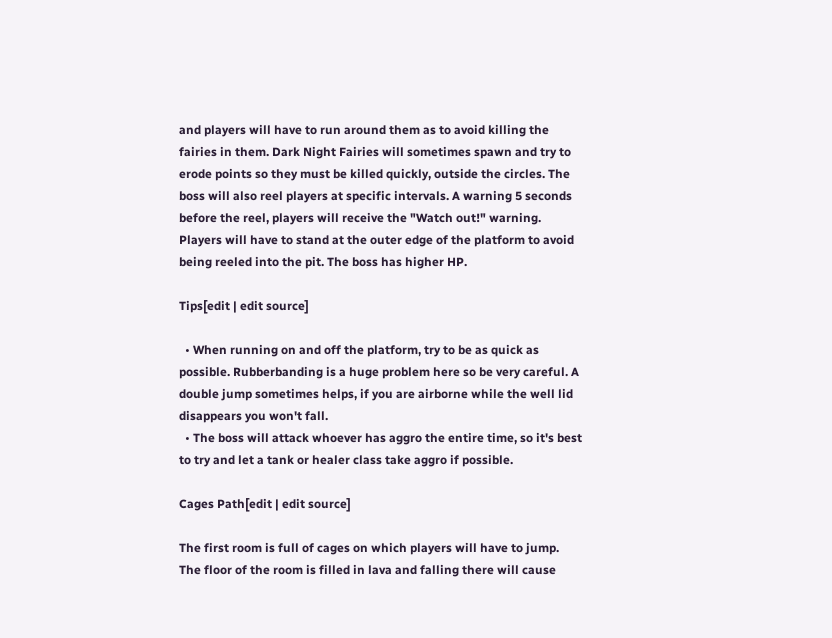and players will have to run around them as to avoid killing the fairies in them. Dark Night Fairies will sometimes spawn and try to erode points so they must be killed quickly, outside the circles. The boss will also reel players at specific intervals. A warning 5 seconds before the reel, players will receive the "Watch out!" warning. Players will have to stand at the outer edge of the platform to avoid being reeled into the pit. The boss has higher HP.

Tips[edit | edit source]

  • When running on and off the platform, try to be as quick as possible. Rubberbanding is a huge problem here so be very careful. A double jump sometimes helps, if you are airborne while the well lid disappears you won't fall.
  • The boss will attack whoever has aggro the entire time, so it's best to try and let a tank or healer class take aggro if possible.

Cages Path[edit | edit source]

The first room is full of cages on which players will have to jump. The floor of the room is filled in lava and falling there will cause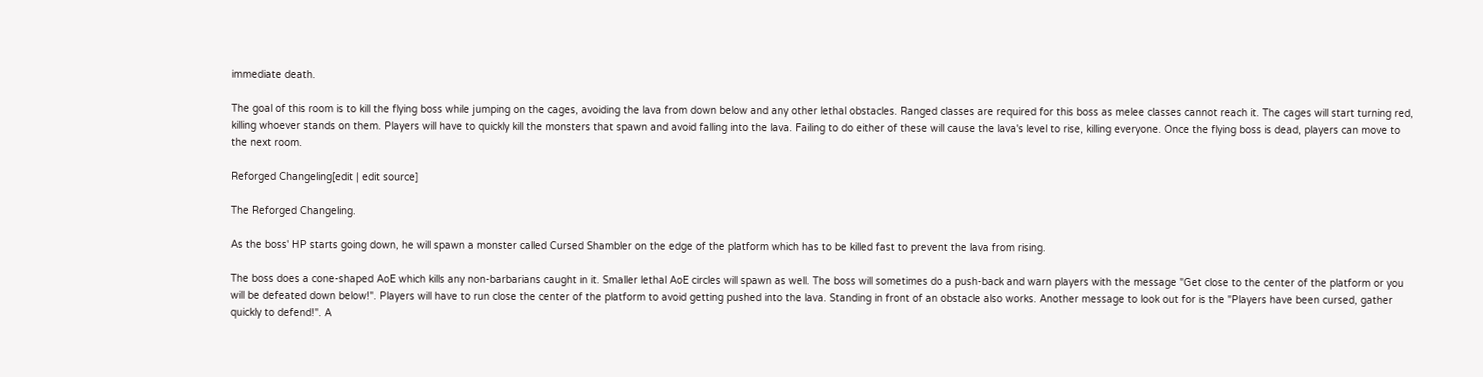immediate death.

The goal of this room is to kill the flying boss while jumping on the cages, avoiding the lava from down below and any other lethal obstacles. Ranged classes are required for this boss as melee classes cannot reach it. The cages will start turning red, killing whoever stands on them. Players will have to quickly kill the monsters that spawn and avoid falling into the lava. Failing to do either of these will cause the lava's level to rise, killing everyone. Once the flying boss is dead, players can move to the next room.

Reforged Changeling[edit | edit source]

The Reforged Changeling.

As the boss' HP starts going down, he will spawn a monster called Cursed Shambler on the edge of the platform which has to be killed fast to prevent the lava from rising.

The boss does a cone-shaped AoE which kills any non-barbarians caught in it. Smaller lethal AoE circles will spawn as well. The boss will sometimes do a push-back and warn players with the message "Get close to the center of the platform or you will be defeated down below!". Players will have to run close the center of the platform to avoid getting pushed into the lava. Standing in front of an obstacle also works. Another message to look out for is the "Players have been cursed, gather quickly to defend!". A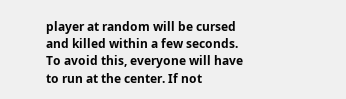player at random will be cursed and killed within a few seconds. To avoid this, everyone will have to run at the center. If not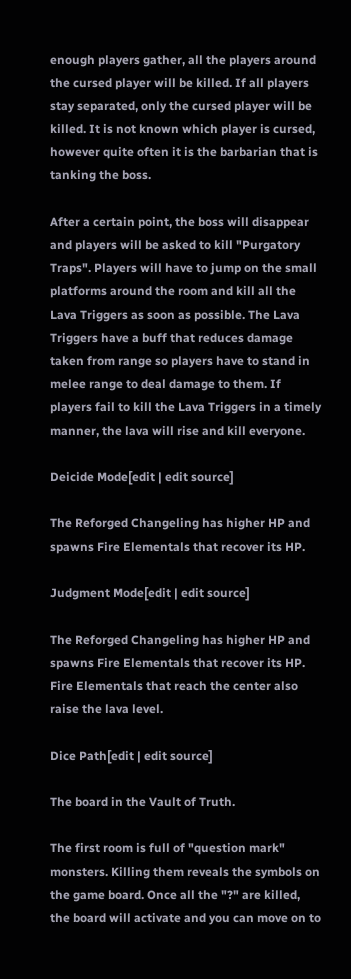enough players gather, all the players around the cursed player will be killed. If all players stay separated, only the cursed player will be killed. It is not known which player is cursed, however quite often it is the barbarian that is tanking the boss.

After a certain point, the boss will disappear and players will be asked to kill "Purgatory Traps". Players will have to jump on the small platforms around the room and kill all the Lava Triggers as soon as possible. The Lava Triggers have a buff that reduces damage taken from range so players have to stand in melee range to deal damage to them. If players fail to kill the Lava Triggers in a timely manner, the lava will rise and kill everyone.

Deicide Mode[edit | edit source]

The Reforged Changeling has higher HP and spawns Fire Elementals that recover its HP.

Judgment Mode[edit | edit source]

The Reforged Changeling has higher HP and spawns Fire Elementals that recover its HP. Fire Elementals that reach the center also raise the lava level.

Dice Path[edit | edit source]

The board in the Vault of Truth.

The first room is full of "question mark" monsters. Killing them reveals the symbols on the game board. Once all the "?" are killed, the board will activate and you can move on to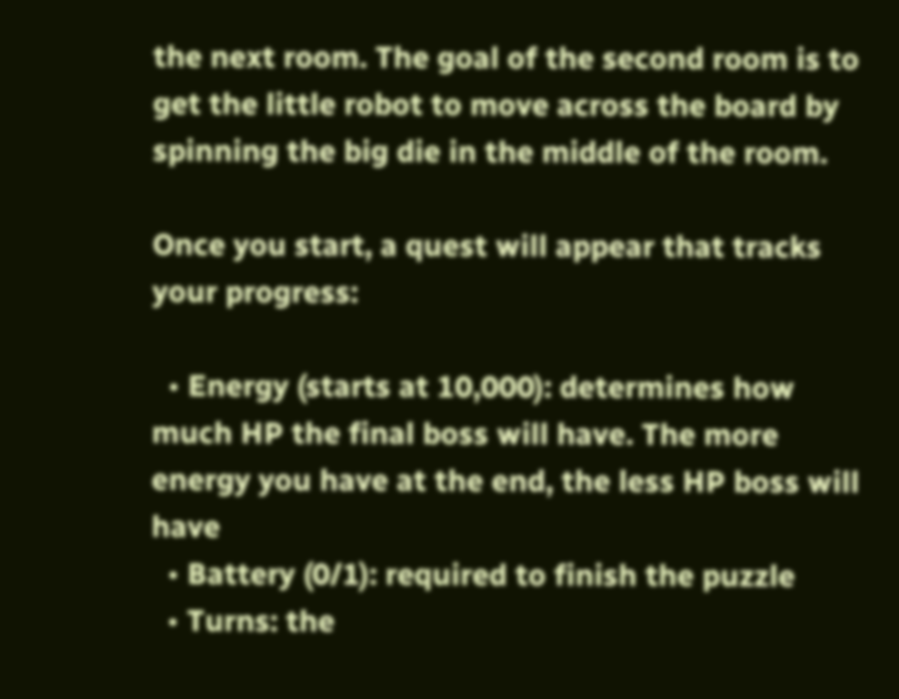the next room. The goal of the second room is to get the little robot to move across the board by spinning the big die in the middle of the room.

Once you start, a quest will appear that tracks your progress:

  • Energy (starts at 10,000): determines how much HP the final boss will have. The more energy you have at the end, the less HP boss will have
  • Battery (0/1): required to finish the puzzle
  • Turns: the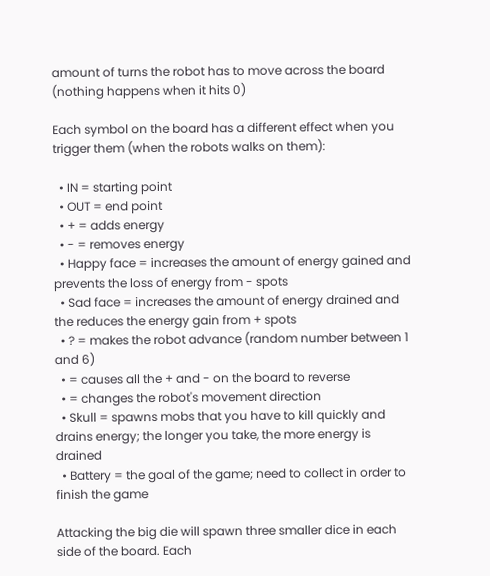amount of turns the robot has to move across the board (nothing happens when it hits 0)

Each symbol on the board has a different effect when you trigger them (when the robots walks on them):

  • IN = starting point
  • OUT = end point
  • + = adds energy
  • - = removes energy
  • Happy face = increases the amount of energy gained and prevents the loss of energy from - spots
  • Sad face = increases the amount of energy drained and the reduces the energy gain from + spots
  • ? = makes the robot advance (random number between 1 and 6)
  • = causes all the + and - on the board to reverse
  • = changes the robot's movement direction
  • Skull = spawns mobs that you have to kill quickly and drains energy; the longer you take, the more energy is drained
  • Battery = the goal of the game; need to collect in order to finish the game

Attacking the big die will spawn three smaller dice in each side of the board. Each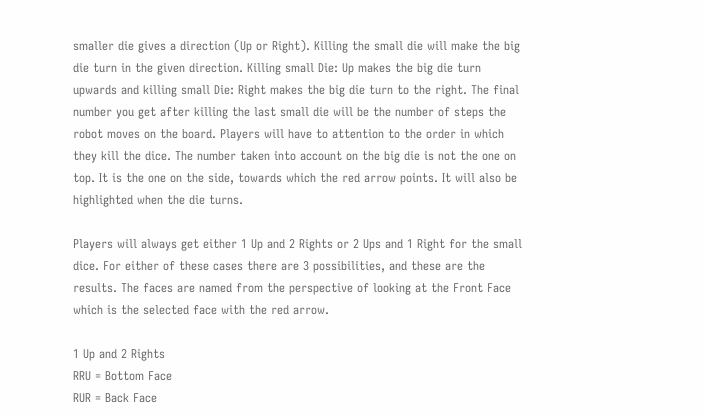smaller die gives a direction (Up or Right). Killing the small die will make the big die turn in the given direction. Killing small Die: Up makes the big die turn upwards and killing small Die: Right makes the big die turn to the right. The final number you get after killing the last small die will be the number of steps the robot moves on the board. Players will have to attention to the order in which they kill the dice. The number taken into account on the big die is not the one on top. It is the one on the side, towards which the red arrow points. It will also be highlighted when the die turns.

Players will always get either 1 Up and 2 Rights or 2 Ups and 1 Right for the small dice. For either of these cases there are 3 possibilities, and these are the results. The faces are named from the perspective of looking at the Front Face which is the selected face with the red arrow.

1 Up and 2 Rights
RRU = Bottom Face
RUR = Back Face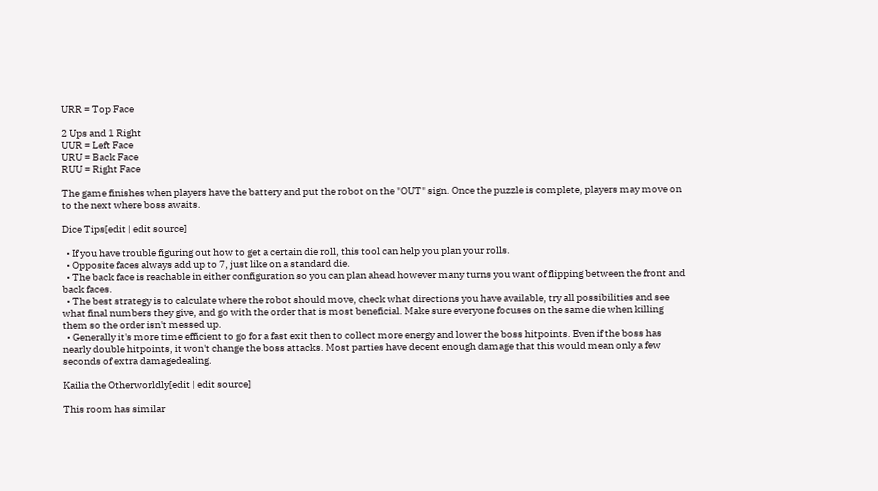URR = Top Face

2 Ups and 1 Right
UUR = Left Face
URU = Back Face
RUU = Right Face

The game finishes when players have the battery and put the robot on the "OUT" sign. Once the puzzle is complete, players may move on to the next where boss awaits.

Dice Tips[edit | edit source]

  • If you have trouble figuring out how to get a certain die roll, this tool can help you plan your rolls.
  • Opposite faces always add up to 7, just like on a standard die.
  • The back face is reachable in either configuration so you can plan ahead however many turns you want of flipping between the front and back faces.
  • The best strategy is to calculate where the robot should move, check what directions you have available, try all possibilities and see what final numbers they give, and go with the order that is most beneficial. Make sure everyone focuses on the same die when killing them so the order isn't messed up.
  • Generally it's more time efficient to go for a fast exit then to collect more energy and lower the boss hitpoints. Even if the boss has nearly double hitpoints, it won't change the boss attacks. Most parties have decent enough damage that this would mean only a few seconds of extra damagedealing.

Kailia the Otherworldly[edit | edit source]

This room has similar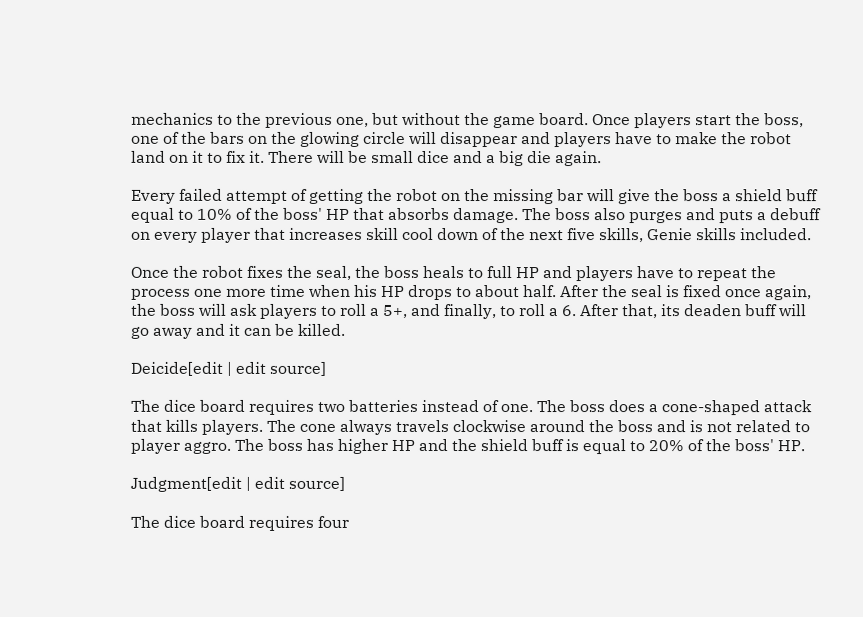mechanics to the previous one, but without the game board. Once players start the boss, one of the bars on the glowing circle will disappear and players have to make the robot land on it to fix it. There will be small dice and a big die again.

Every failed attempt of getting the robot on the missing bar will give the boss a shield buff equal to 10% of the boss' HP that absorbs damage. The boss also purges and puts a debuff on every player that increases skill cool down of the next five skills, Genie skills included.

Once the robot fixes the seal, the boss heals to full HP and players have to repeat the process one more time when his HP drops to about half. After the seal is fixed once again, the boss will ask players to roll a 5+, and finally, to roll a 6. After that, its deaden buff will go away and it can be killed.

Deicide[edit | edit source]

The dice board requires two batteries instead of one. The boss does a cone-shaped attack that kills players. The cone always travels clockwise around the boss and is not related to player aggro. The boss has higher HP and the shield buff is equal to 20% of the boss' HP.

Judgment[edit | edit source]

The dice board requires four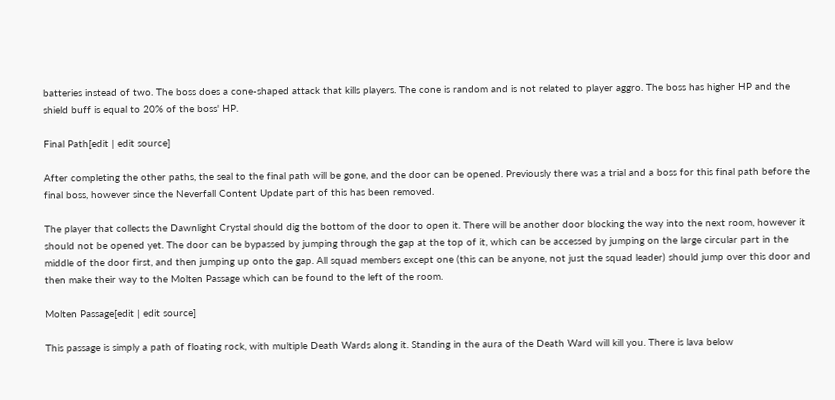batteries instead of two. The boss does a cone-shaped attack that kills players. The cone is random and is not related to player aggro. The boss has higher HP and the shield buff is equal to 20% of the boss' HP.

Final Path[edit | edit source]

After completing the other paths, the seal to the final path will be gone, and the door can be opened. Previously there was a trial and a boss for this final path before the final boss, however since the Neverfall Content Update part of this has been removed.

The player that collects the Dawnlight Crystal should dig the bottom of the door to open it. There will be another door blocking the way into the next room, however it should not be opened yet. The door can be bypassed by jumping through the gap at the top of it, which can be accessed by jumping on the large circular part in the middle of the door first, and then jumping up onto the gap. All squad members except one (this can be anyone, not just the squad leader) should jump over this door and then make their way to the Molten Passage which can be found to the left of the room.

Molten Passage[edit | edit source]

This passage is simply a path of floating rock, with multiple Death Wards along it. Standing in the aura of the Death Ward will kill you. There is lava below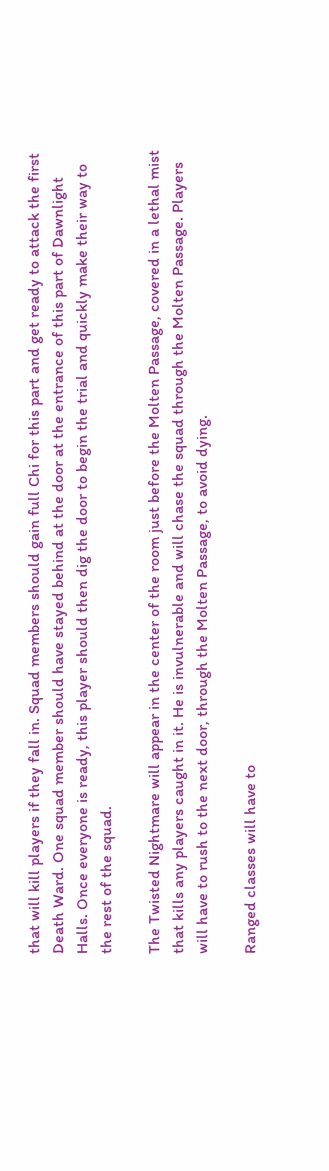that will kill players if they fall in. Squad members should gain full Chi for this part and get ready to attack the first Death Ward. One squad member should have stayed behind at the door at the entrance of this part of Dawnlight Halls. Once everyone is ready, this player should then dig the door to begin the trial and quickly make their way to the rest of the squad.

The Twisted Nightmare will appear in the center of the room just before the Molten Passage, covered in a lethal mist that kills any players caught in it. He is invulnerable and will chase the squad through the Molten Passage. Players will have to rush to the next door, through the Molten Passage, to avoid dying.

Ranged classes will have to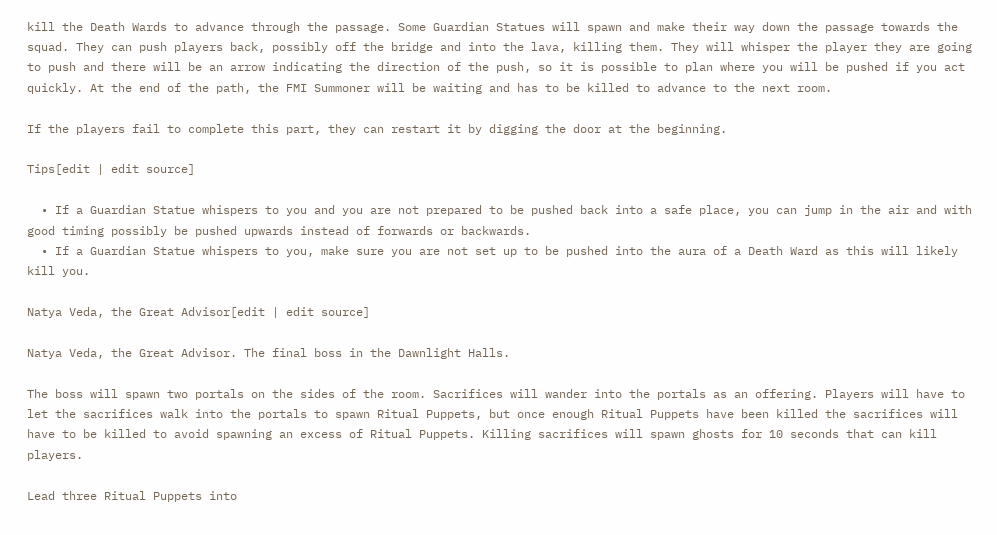kill the Death Wards to advance through the passage. Some Guardian Statues will spawn and make their way down the passage towards the squad. They can push players back, possibly off the bridge and into the lava, killing them. They will whisper the player they are going to push and there will be an arrow indicating the direction of the push, so it is possible to plan where you will be pushed if you act quickly. At the end of the path, the FMI Summoner will be waiting and has to be killed to advance to the next room.

If the players fail to complete this part, they can restart it by digging the door at the beginning.

Tips[edit | edit source]

  • If a Guardian Statue whispers to you and you are not prepared to be pushed back into a safe place, you can jump in the air and with good timing possibly be pushed upwards instead of forwards or backwards.
  • If a Guardian Statue whispers to you, make sure you are not set up to be pushed into the aura of a Death Ward as this will likely kill you.

Natya Veda, the Great Advisor[edit | edit source]

Natya Veda, the Great Advisor. The final boss in the Dawnlight Halls.

The boss will spawn two portals on the sides of the room. Sacrifices will wander into the portals as an offering. Players will have to let the sacrifices walk into the portals to spawn Ritual Puppets, but once enough Ritual Puppets have been killed the sacrifices will have to be killed to avoid spawning an excess of Ritual Puppets. Killing sacrifices will spawn ghosts for 10 seconds that can kill players.

Lead three Ritual Puppets into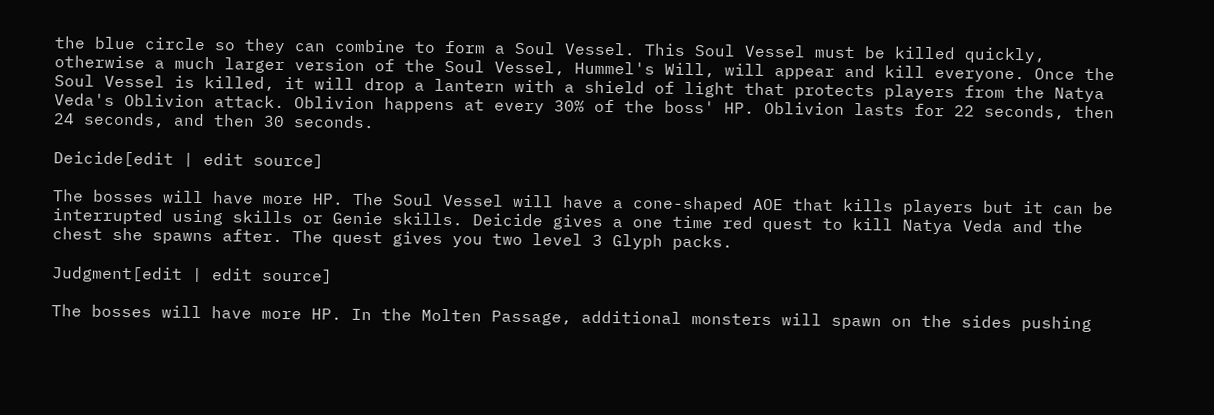the blue circle so they can combine to form a Soul Vessel. This Soul Vessel must be killed quickly, otherwise a much larger version of the Soul Vessel, Hummel's Will, will appear and kill everyone. Once the Soul Vessel is killed, it will drop a lantern with a shield of light that protects players from the Natya Veda's Oblivion attack. Oblivion happens at every 30% of the boss' HP. Oblivion lasts for 22 seconds, then 24 seconds, and then 30 seconds.

Deicide[edit | edit source]

The bosses will have more HP. The Soul Vessel will have a cone-shaped AOE that kills players but it can be interrupted using skills or Genie skills. Deicide gives a one time red quest to kill Natya Veda and the chest she spawns after. The quest gives you two level 3 Glyph packs.

Judgment[edit | edit source]

The bosses will have more HP. In the Molten Passage, additional monsters will spawn on the sides pushing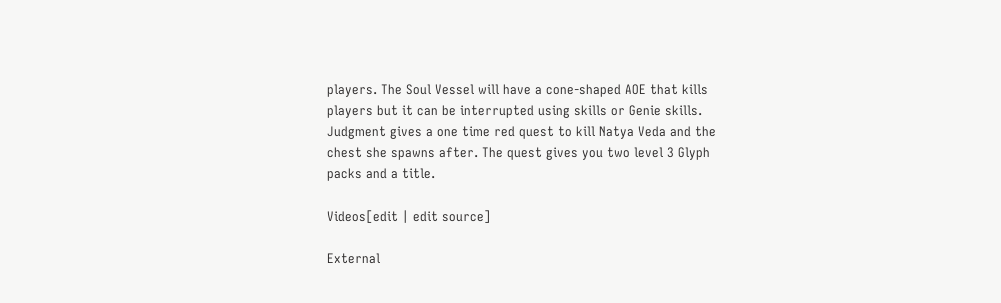players. The Soul Vessel will have a cone-shaped AOE that kills players but it can be interrupted using skills or Genie skills. Judgment gives a one time red quest to kill Natya Veda and the chest she spawns after. The quest gives you two level 3 Glyph packs and a title.

Videos[edit | edit source]

External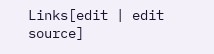Links[edit | edit source]